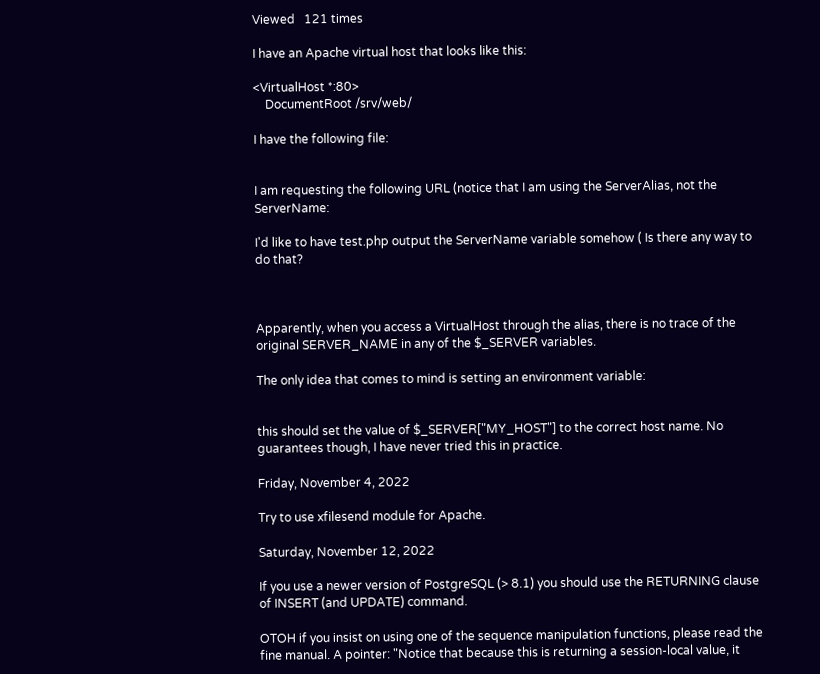Viewed   121 times

I have an Apache virtual host that looks like this:

<VirtualHost *:80>
    DocumentRoot /srv/web/

I have the following file:


I am requesting the following URL (notice that I am using the ServerAlias, not the ServerName:

I'd like to have test.php output the ServerName variable somehow ( Is there any way to do that?



Apparently, when you access a VirtualHost through the alias, there is no trace of the original SERVER_NAME in any of the $_SERVER variables.

The only idea that comes to mind is setting an environment variable:


this should set the value of $_SERVER["MY_HOST"] to the correct host name. No guarantees though, I have never tried this in practice.

Friday, November 4, 2022

Try to use xfilesend module for Apache.

Saturday, November 12, 2022

If you use a newer version of PostgreSQL (> 8.1) you should use the RETURNING clause of INSERT (and UPDATE) command.

OTOH if you insist on using one of the sequence manipulation functions, please read the fine manual. A pointer: "Notice that because this is returning a session-local value, it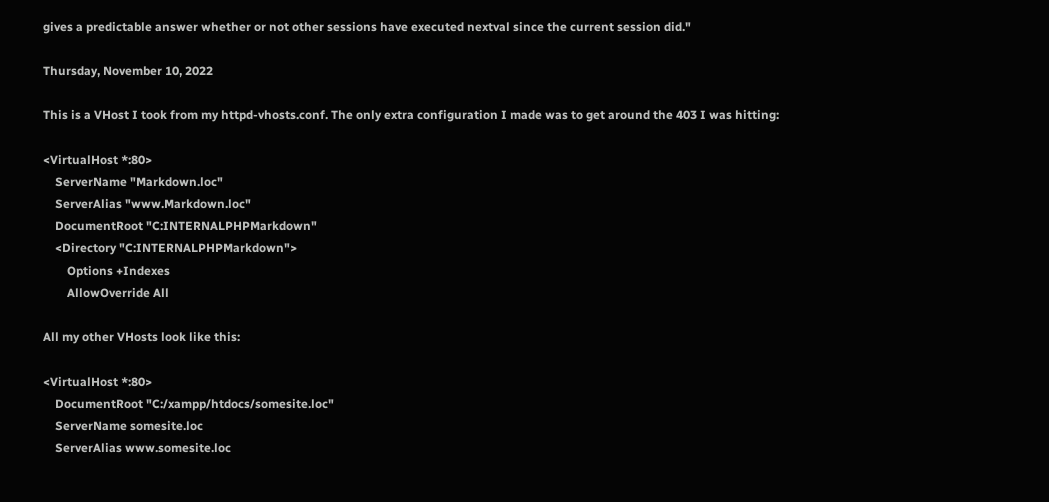gives a predictable answer whether or not other sessions have executed nextval since the current session did."

Thursday, November 10, 2022

This is a VHost I took from my httpd-vhosts.conf. The only extra configuration I made was to get around the 403 I was hitting:

<VirtualHost *:80>
    ServerName "Markdown.loc"
    ServerAlias "www.Markdown.loc"
    DocumentRoot "C:INTERNALPHPMarkdown"
    <Directory "C:INTERNALPHPMarkdown">
        Options +Indexes
        AllowOverride All

All my other VHosts look like this:

<VirtualHost *:80>
    DocumentRoot "C:/xampp/htdocs/somesite.loc"
    ServerName somesite.loc
    ServerAlias www.somesite.loc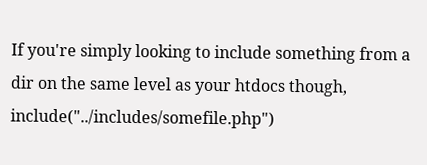If you're simply looking to include something from a dir on the same level as your htdocs though, include("../includes/somefile.php")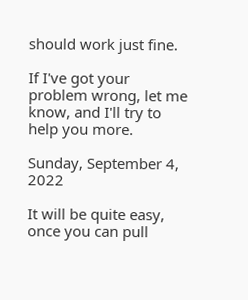should work just fine.

If I've got your problem wrong, let me know, and I'll try to help you more.

Sunday, September 4, 2022

It will be quite easy, once you can pull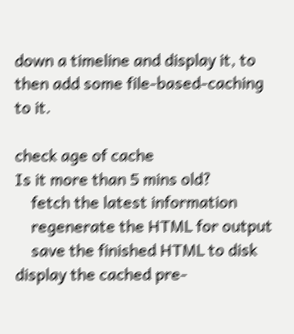down a timeline and display it, to then add some file-based-caching to it.

check age of cache
Is it more than 5 mins old?
    fetch the latest information
    regenerate the HTML for output
    save the finished HTML to disk
display the cached pre-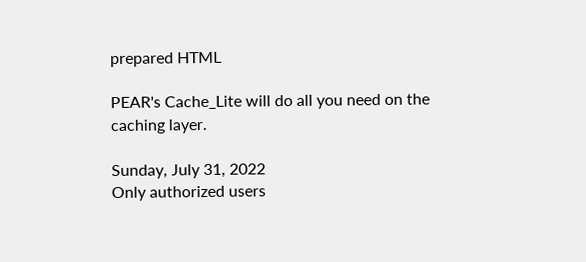prepared HTML

PEAR's Cache_Lite will do all you need on the caching layer.

Sunday, July 31, 2022
Only authorized users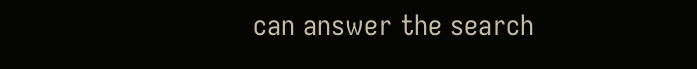can answer the search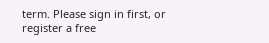term. Please sign in first, or register a free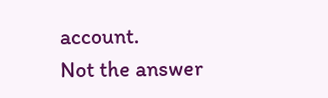account.
Not the answer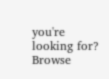you're looking for? Browse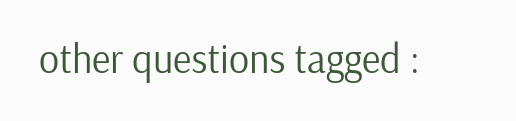other questions tagged :